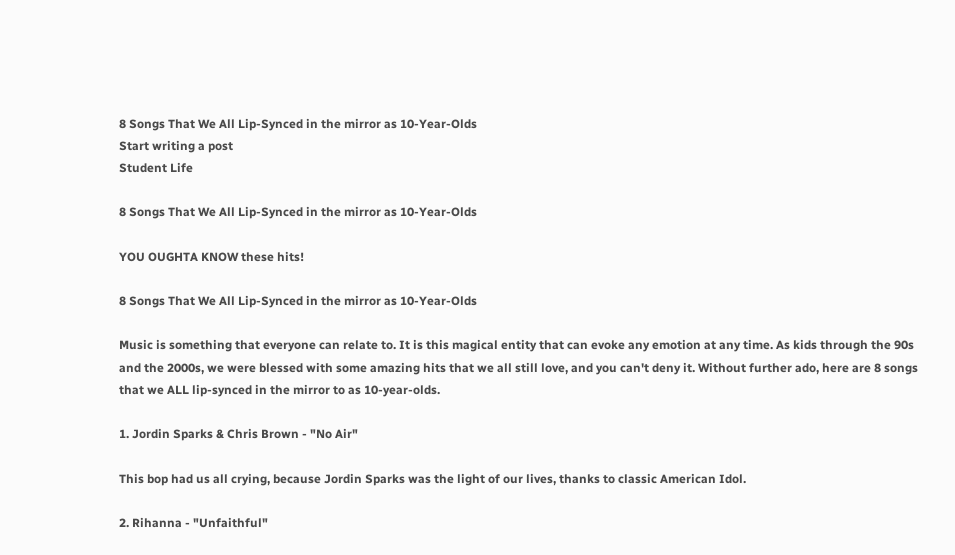8 Songs That We All Lip-Synced in the mirror as 10-Year-Olds
Start writing a post
Student Life

8 Songs That We All Lip-Synced in the mirror as 10-Year-Olds

YOU OUGHTA KNOW these hits!

8 Songs That We All Lip-Synced in the mirror as 10-Year-Olds

Music is something that everyone can relate to. It is this magical entity that can evoke any emotion at any time. As kids through the 90s and the 2000s, we were blessed with some amazing hits that we all still love, and you can't deny it. Without further ado, here are 8 songs that we ALL lip-synced in the mirror to as 10-year-olds.

1. Jordin Sparks & Chris Brown - "No Air"

This bop had us all crying, because Jordin Sparks was the light of our lives, thanks to classic American Idol.

2. Rihanna - "Unfaithful"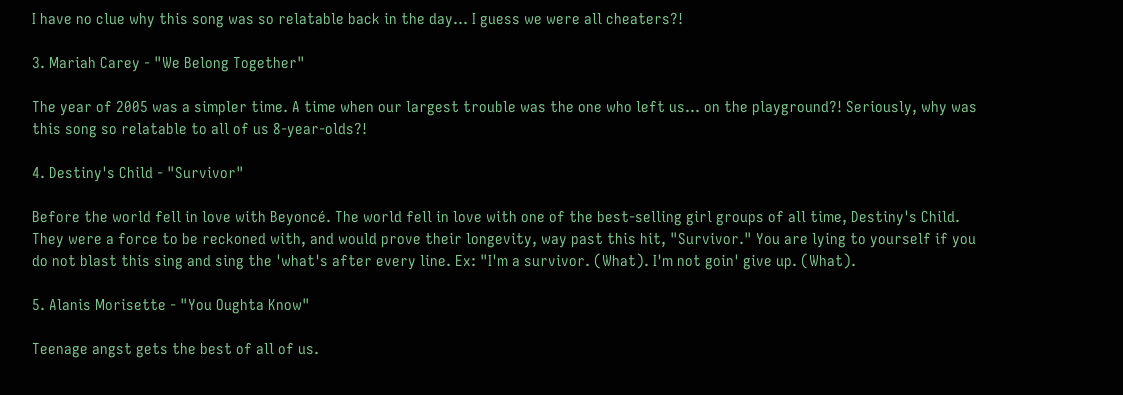I have no clue why this song was so relatable back in the day... I guess we were all cheaters?!

3. Mariah Carey - "We Belong Together"

The year of 2005 was a simpler time. A time when our largest trouble was the one who left us... on the playground?! Seriously, why was this song so relatable to all of us 8-year-olds?!

4. Destiny's Child - "Survivor"

Before the world fell in love with Beyoncé. The world fell in love with one of the best-selling girl groups of all time, Destiny's Child. They were a force to be reckoned with, and would prove their longevity, way past this hit, "Survivor." You are lying to yourself if you do not blast this sing and sing the 'what's after every line. Ex: "I'm a survivor. (What). I'm not goin' give up. (What).

5. Alanis Morisette - "You Oughta Know"

Teenage angst gets the best of all of us.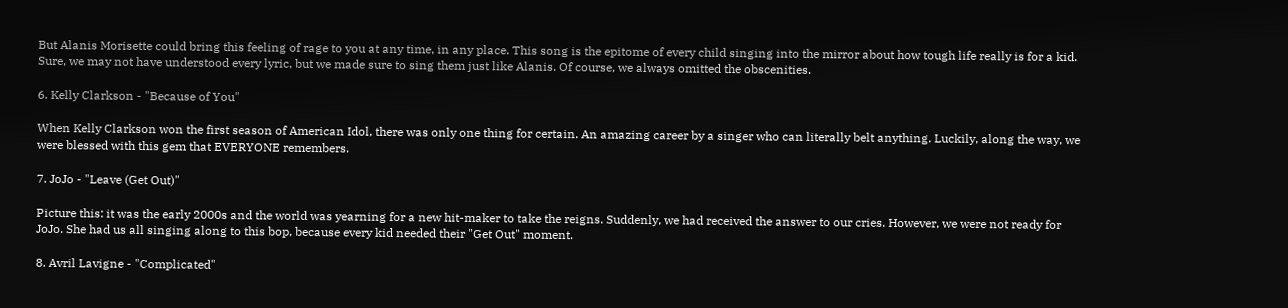But Alanis Morisette could bring this feeling of rage to you at any time, in any place. This song is the epitome of every child singing into the mirror about how tough life really is for a kid. Sure, we may not have understood every lyric, but we made sure to sing them just like Alanis. Of course, we always omitted the obscenities.

6. Kelly Clarkson - "Because of You"

When Kelly Clarkson won the first season of American Idol, there was only one thing for certain. An amazing career by a singer who can literally belt anything. Luckily, along the way, we were blessed with this gem that EVERYONE remembers.

7. JoJo - "Leave (Get Out)"

Picture this: it was the early 2000s and the world was yearning for a new hit-maker to take the reigns. Suddenly, we had received the answer to our cries. However, we were not ready for JoJo. She had us all singing along to this bop, because every kid needed their "Get Out" moment.

8. Avril Lavigne - "Complicated"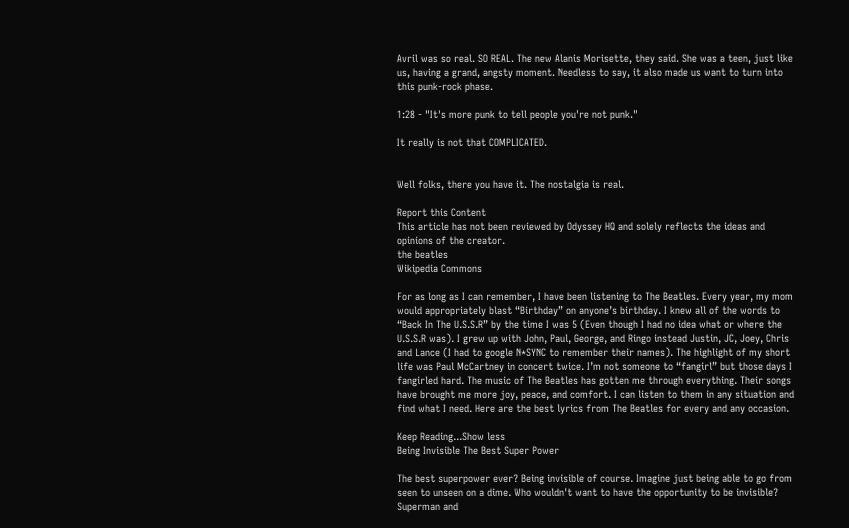Avril was so real. SO REAL. The new Alanis Morisette, they said. She was a teen, just like us, having a grand, angsty moment. Needless to say, it also made us want to turn into this punk-rock phase.

1:28 - "It's more punk to tell people you're not punk."

It really is not that COMPLICATED.


Well folks, there you have it. The nostalgia is real.

Report this Content
This article has not been reviewed by Odyssey HQ and solely reflects the ideas and opinions of the creator.
the beatles
Wikipedia Commons

For as long as I can remember, I have been listening to The Beatles. Every year, my mom would appropriately blast “Birthday” on anyone’s birthday. I knew all of the words to “Back In The U.S.S.R” by the time I was 5 (Even though I had no idea what or where the U.S.S.R was). I grew up with John, Paul, George, and Ringo instead Justin, JC, Joey, Chris and Lance (I had to google N*SYNC to remember their names). The highlight of my short life was Paul McCartney in concert twice. I’m not someone to “fangirl” but those days I fangirled hard. The music of The Beatles has gotten me through everything. Their songs have brought me more joy, peace, and comfort. I can listen to them in any situation and find what I need. Here are the best lyrics from The Beatles for every and any occasion.

Keep Reading...Show less
Being Invisible The Best Super Power

The best superpower ever? Being invisible of course. Imagine just being able to go from seen to unseen on a dime. Who wouldn't want to have the opportunity to be invisible? Superman and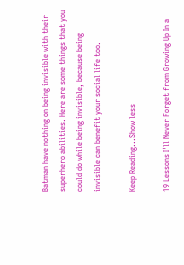Batman have nothing on being invisible with their superhero abilities. Here are some things that you could do while being invisible, because being invisible can benefit your social life too.

Keep Reading...Show less

19 Lessons I'll Never Forget from Growing Up In a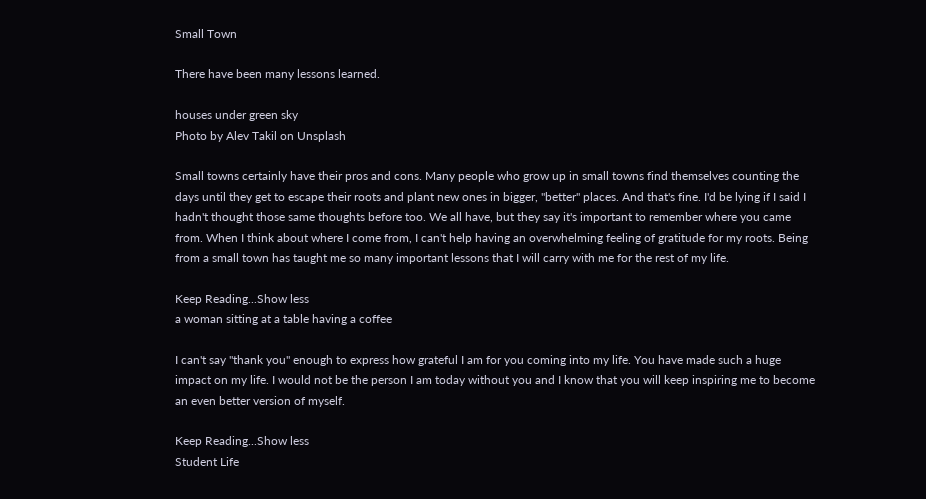Small Town

There have been many lessons learned.

houses under green sky
Photo by Alev Takil on Unsplash

Small towns certainly have their pros and cons. Many people who grow up in small towns find themselves counting the days until they get to escape their roots and plant new ones in bigger, "better" places. And that's fine. I'd be lying if I said I hadn't thought those same thoughts before too. We all have, but they say it's important to remember where you came from. When I think about where I come from, I can't help having an overwhelming feeling of gratitude for my roots. Being from a small town has taught me so many important lessons that I will carry with me for the rest of my life.

Keep Reading...Show less
a woman sitting at a table having a coffee

I can't say "thank you" enough to express how grateful I am for you coming into my life. You have made such a huge impact on my life. I would not be the person I am today without you and I know that you will keep inspiring me to become an even better version of myself.

Keep Reading...Show less
Student Life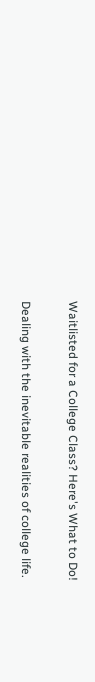Waitlisted for a College Class? Here's What to Do!

Dealing with the inevitable realities of college life.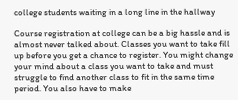college students waiting in a long line in the hallway

Course registration at college can be a big hassle and is almost never talked about. Classes you want to take fill up before you get a chance to register. You might change your mind about a class you want to take and must struggle to find another class to fit in the same time period. You also have to make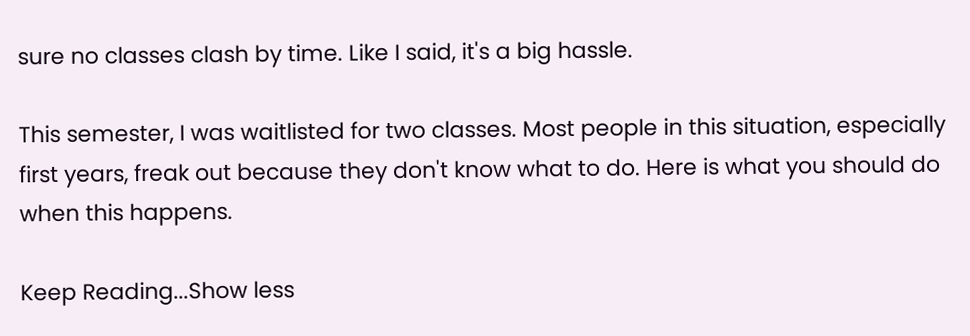sure no classes clash by time. Like I said, it's a big hassle.

This semester, I was waitlisted for two classes. Most people in this situation, especially first years, freak out because they don't know what to do. Here is what you should do when this happens.

Keep Reading...Show less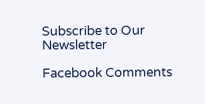Subscribe to Our Newsletter

Facebook Comments